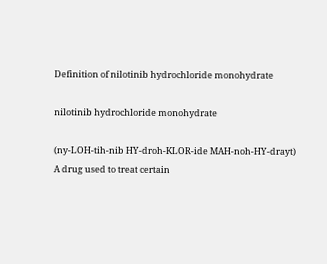Definition of nilotinib hydrochloride monohydrate

nilotinib hydrochloride monohydrate

(ny-LOH-tih-nib HY-droh-KLOR-ide MAH-noh-HY-drayt)
A drug used to treat certain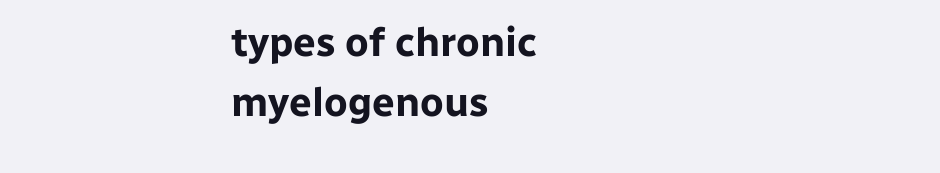types of chronic myelogenous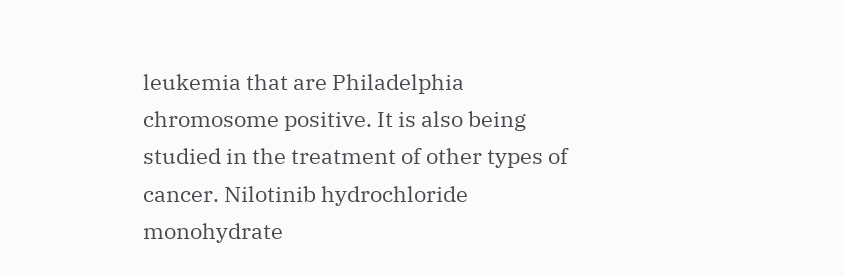leukemia that are Philadelphia chromosome positive. It is also being studied in the treatment of other types of cancer. Nilotinib hydrochloride monohydrate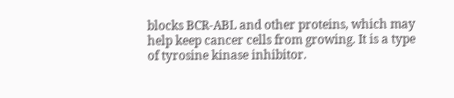blocks BCR-ABL and other proteins, which may help keep cancer cells from growing. It is a type of tyrosine kinase inhibitor.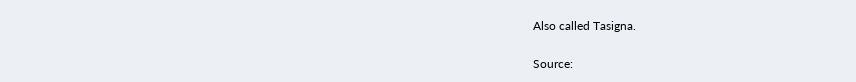Also called Tasigna.

Source: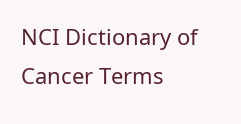NCI Dictionary of Cancer Terms